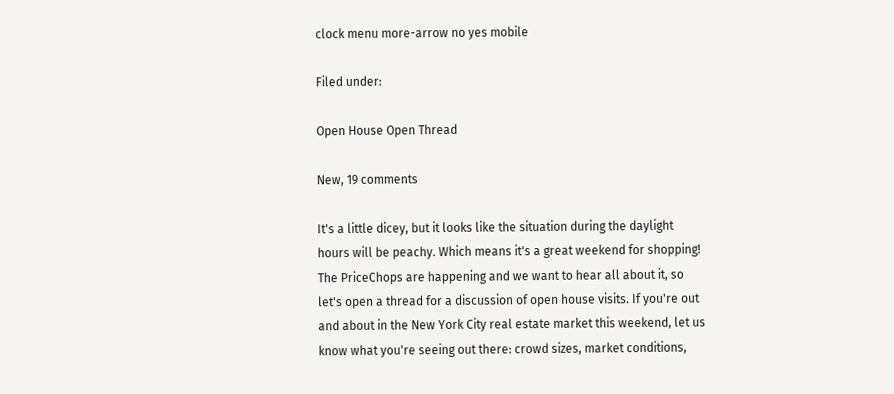clock menu more-arrow no yes mobile

Filed under:

Open House Open Thread

New, 19 comments

It's a little dicey, but it looks like the situation during the daylight hours will be peachy. Which means it's a great weekend for shopping! The PriceChops are happening and we want to hear all about it, so let's open a thread for a discussion of open house visits. If you're out and about in the New York City real estate market this weekend, let us know what you're seeing out there: crowd sizes, market conditions,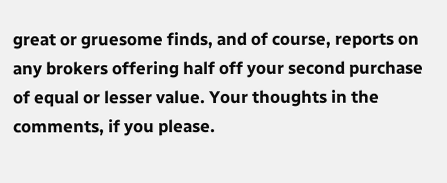great or gruesome finds, and of course, reports on any brokers offering half off your second purchase of equal or lesser value. Your thoughts in the comments, if you please.